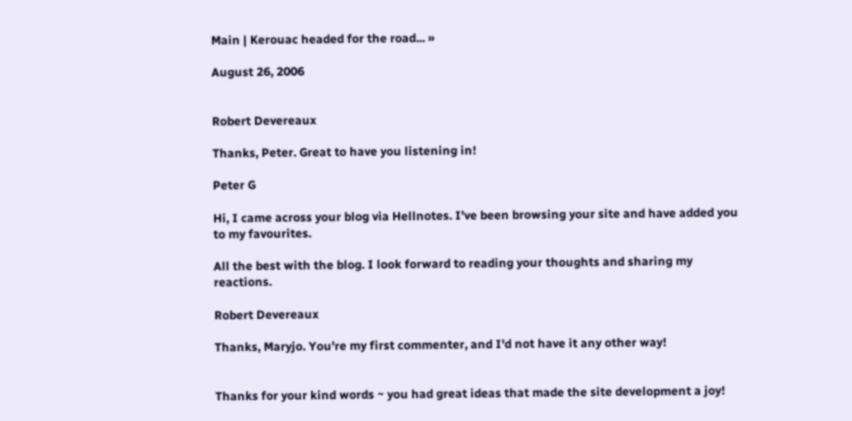Main | Kerouac headed for the road... »

August 26, 2006


Robert Devereaux

Thanks, Peter. Great to have you listening in!

Peter G

Hi, I came across your blog via Hellnotes. I've been browsing your site and have added you to my favourites.

All the best with the blog. I look forward to reading your thoughts and sharing my reactions.

Robert Devereaux

Thanks, Maryjo. You're my first commenter, and I'd not have it any other way!


Thanks for your kind words ~ you had great ideas that made the site development a joy!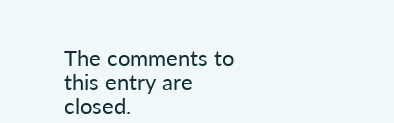The comments to this entry are closed.